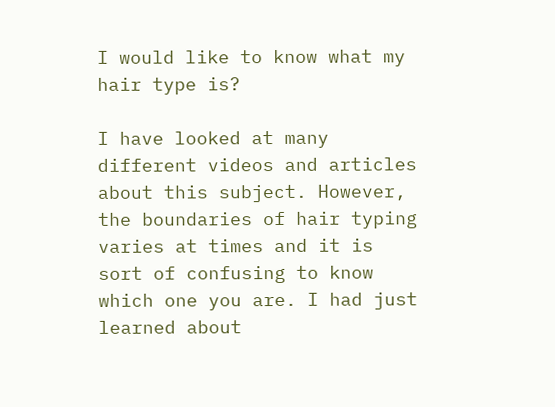I would like to know what my hair type is?

I have looked at many different videos and articles about this subject. However, the boundaries of hair typing varies at times and it is sort of confusing to know which one you are. I had just learned about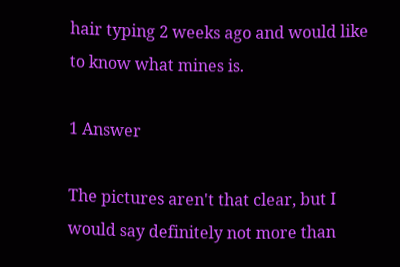hair typing 2 weeks ago and would like to know what mines is.

1 Answer

The pictures aren't that clear, but I would say definitely not more than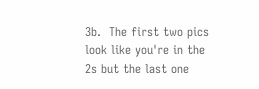3b.  The first two pics look like you're in the 2s but the last one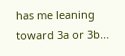has me leaning toward 3a or 3b...